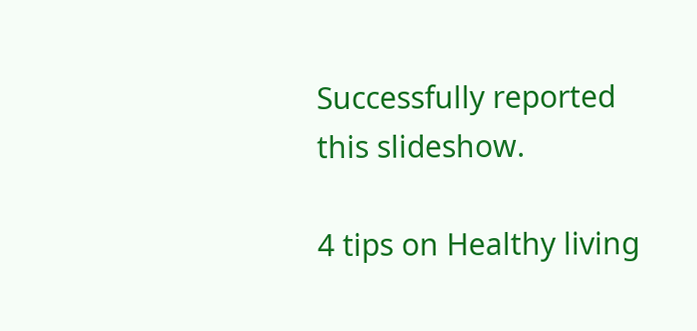Successfully reported this slideshow.

4 tips on Healthy living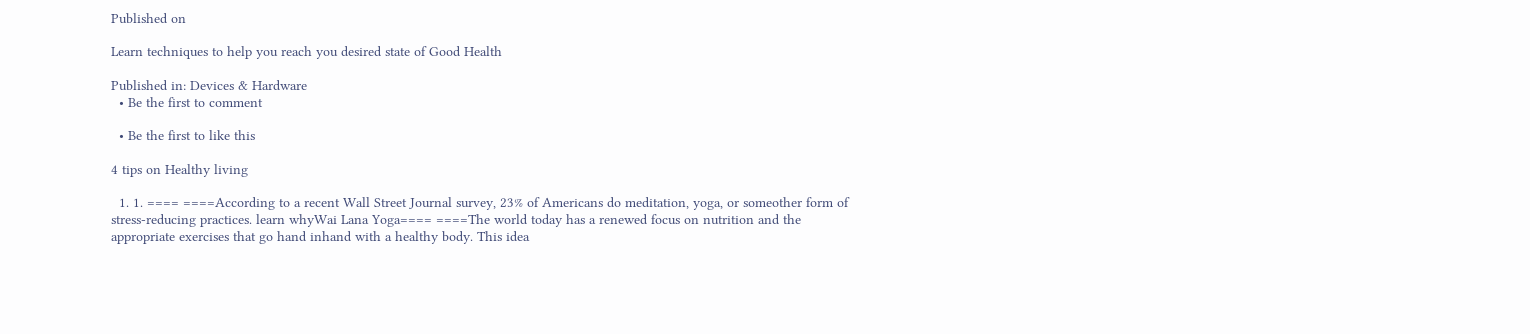Published on

Learn techniques to help you reach you desired state of Good Health

Published in: Devices & Hardware
  • Be the first to comment

  • Be the first to like this

4 tips on Healthy living

  1. 1. ==== ====According to a recent Wall Street Journal survey, 23% of Americans do meditation, yoga, or someother form of stress-reducing practices. learn whyWai Lana Yoga==== ====The world today has a renewed focus on nutrition and the appropriate exercises that go hand inhand with a healthy body. This idea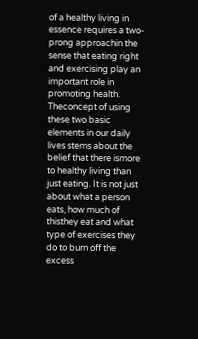of a healthy living in essence requires a two-prong approachin the sense that eating right and exercising play an important role in promoting health. Theconcept of using these two basic elements in our daily lives stems about the belief that there ismore to healthy living than just eating. It is not just about what a person eats, how much of thisthey eat and what type of exercises they do to burn off the excess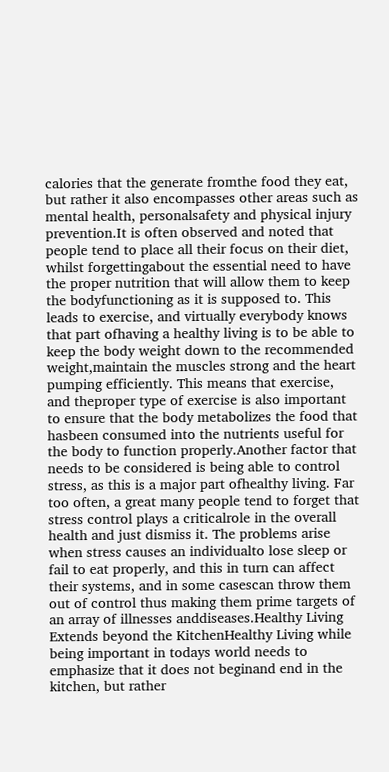calories that the generate fromthe food they eat, but rather it also encompasses other areas such as mental health, personalsafety and physical injury prevention.It is often observed and noted that people tend to place all their focus on their diet, whilst forgettingabout the essential need to have the proper nutrition that will allow them to keep the bodyfunctioning as it is supposed to. This leads to exercise, and virtually everybody knows that part ofhaving a healthy living is to be able to keep the body weight down to the recommended weight,maintain the muscles strong and the heart pumping efficiently. This means that exercise, and theproper type of exercise is also important to ensure that the body metabolizes the food that hasbeen consumed into the nutrients useful for the body to function properly.Another factor that needs to be considered is being able to control stress, as this is a major part ofhealthy living. Far too often, a great many people tend to forget that stress control plays a criticalrole in the overall health and just dismiss it. The problems arise when stress causes an individualto lose sleep or fail to eat properly, and this in turn can affect their systems, and in some casescan throw them out of control thus making them prime targets of an array of illnesses anddiseases.Healthy Living Extends beyond the KitchenHealthy Living while being important in todays world needs to emphasize that it does not beginand end in the kitchen, but rather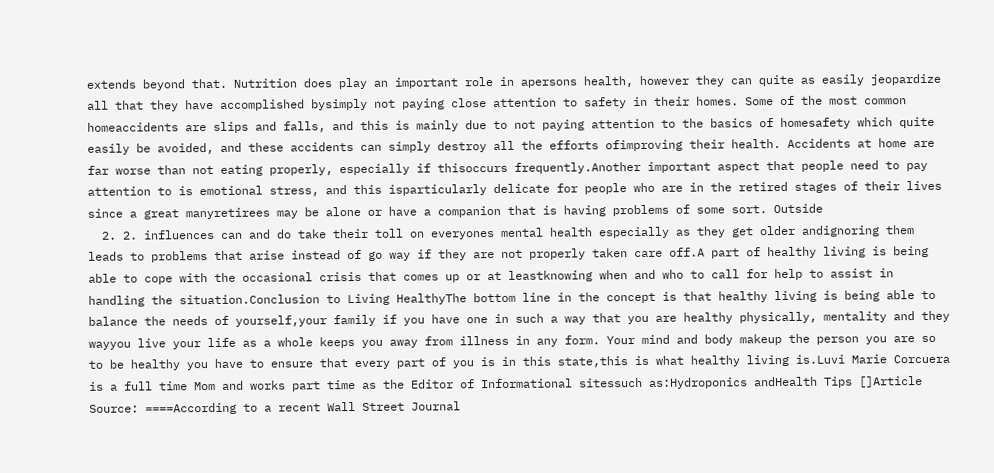extends beyond that. Nutrition does play an important role in apersons health, however they can quite as easily jeopardize all that they have accomplished bysimply not paying close attention to safety in their homes. Some of the most common homeaccidents are slips and falls, and this is mainly due to not paying attention to the basics of homesafety which quite easily be avoided, and these accidents can simply destroy all the efforts ofimproving their health. Accidents at home are far worse than not eating properly, especially if thisoccurs frequently.Another important aspect that people need to pay attention to is emotional stress, and this isparticularly delicate for people who are in the retired stages of their lives since a great manyretirees may be alone or have a companion that is having problems of some sort. Outside
  2. 2. influences can and do take their toll on everyones mental health especially as they get older andignoring them leads to problems that arise instead of go way if they are not properly taken care off.A part of healthy living is being able to cope with the occasional crisis that comes up or at leastknowing when and who to call for help to assist in handling the situation.Conclusion to Living HealthyThe bottom line in the concept is that healthy living is being able to balance the needs of yourself,your family if you have one in such a way that you are healthy physically, mentality and they wayyou live your life as a whole keeps you away from illness in any form. Your mind and body makeup the person you are so to be healthy you have to ensure that every part of you is in this state,this is what healthy living is.Luvi Marie Corcuera is a full time Mom and works part time as the Editor of Informational sitessuch as:Hydroponics andHealth Tips []Article Source: ====According to a recent Wall Street Journal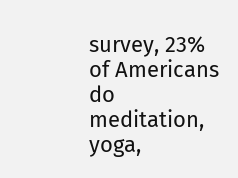survey, 23% of Americans do meditation, yoga,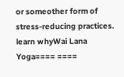or someother form of stress-reducing practices. learn whyWai Lana Yoga==== ====